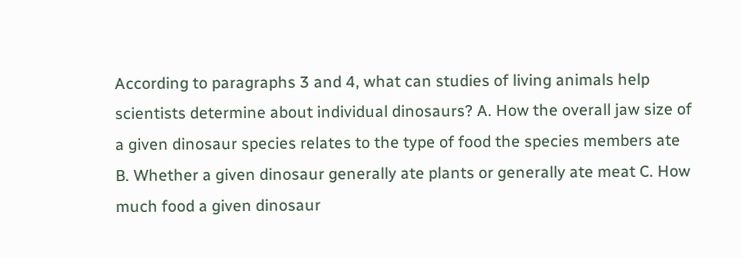According to paragraphs 3 and 4, what can studies of living animals help scientists determine about individual dinosaurs? A. How the overall jaw size of a given dinosaur species relates to the type of food the species members ate B. Whether a given dinosaur generally ate plants or generally ate meat C. How much food a given dinosaur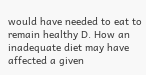would have needed to eat to remain healthy D. How an inadequate diet may have affected a given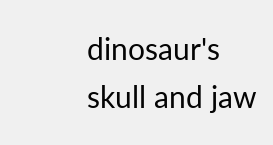dinosaur's skull and jaw